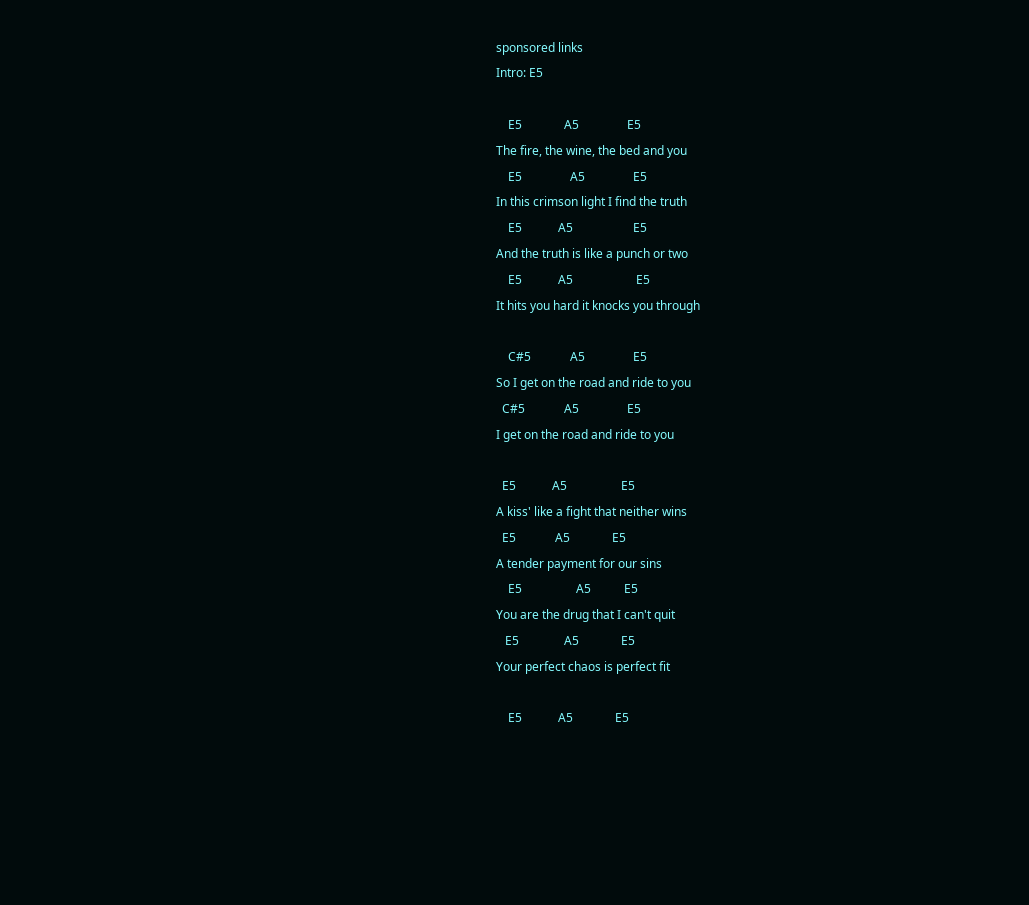sponsored links
Intro: E5

    E5              A5                E5
The fire, the wine, the bed and you
    E5                A5                E5
In this crimson light I find the truth
    E5            A5                    E5
And the truth is like a punch or two
    E5            A5                     E5
It hits you hard it knocks you through

    C#5             A5                E5
So I get on the road and ride to you
  C#5             A5                E5
I get on the road and ride to you

  E5            A5                  E5
A kiss' like a fight that neither wins
  E5             A5              E5
A tender payment for our sins
    E5                  A5           E5
You are the drug that I can't quit
   E5               A5              E5
Your perfect chaos is perfect fit

    E5            A5              E5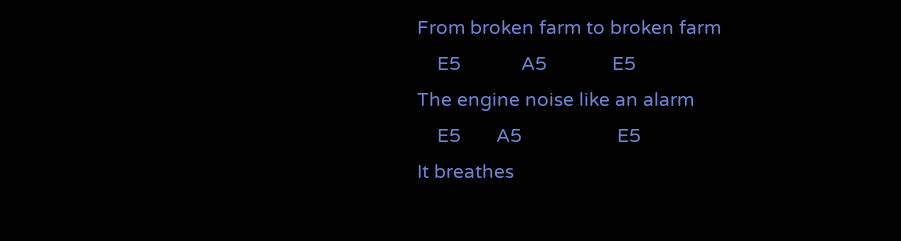From broken farm to broken farm
    E5            A5             E5
The engine noise like an alarm
    E5       A5                   E5
It breathes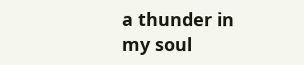a thunder in my soul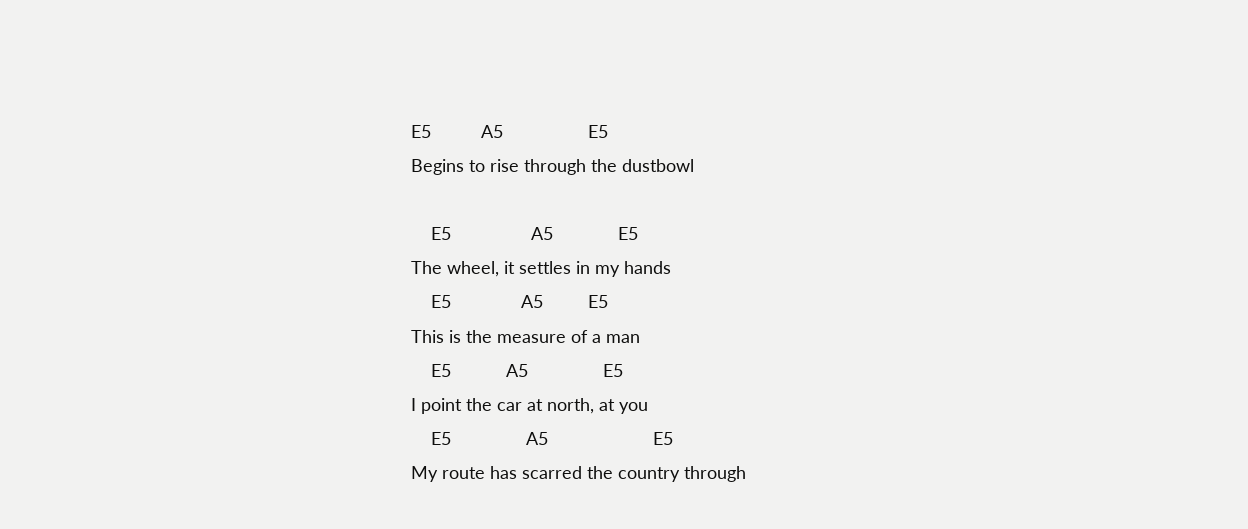E5          A5                 E5
Begins to rise through the dustbowl

    E5                A5             E5
The wheel, it settles in my hands
    E5              A5         E5
This is the measure of a man
    E5           A5               E5
I point the car at north, at you
    E5               A5                     E5
My route has scarred the country through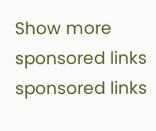Show more
sponsored links
sponsored links